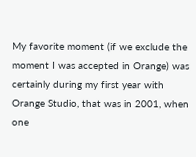My favorite moment (if we exclude the moment I was accepted in Orange) was certainly during my first year with Orange Studio, that was in 2001, when one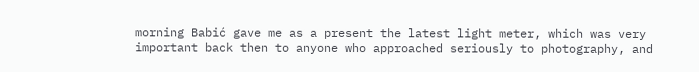morning Babić gave me as a present the latest light meter, which was very important back then to anyone who approached seriously to photography, and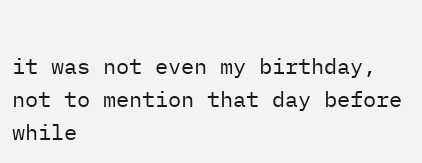it was not even my birthday, not to mention that day before while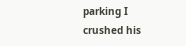parking I crushed his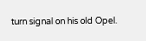turn signal on his old Opel.